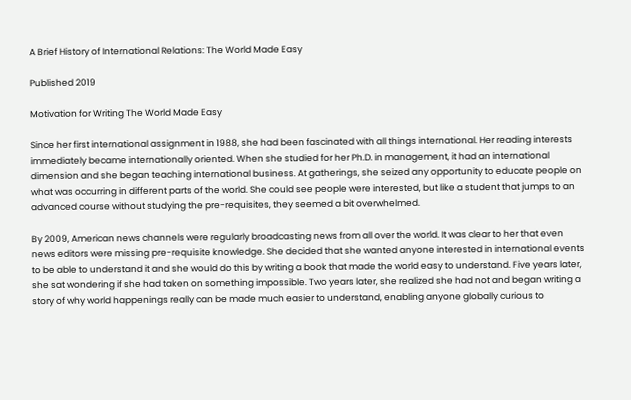A Brief History of International Relations: The World Made Easy

Published 2019

Motivation for Writing The World Made Easy

Since her first international assignment in 1988, she had been fascinated with all things international. Her reading interests immediately became internationally oriented. When she studied for her Ph.D. in management, it had an international dimension and she began teaching international business. At gatherings, she seized any opportunity to educate people on what was occurring in different parts of the world. She could see people were interested, but like a student that jumps to an advanced course without studying the pre-requisites, they seemed a bit overwhelmed.

By 2009, American news channels were regularly broadcasting news from all over the world. It was clear to her that even news editors were missing pre-requisite knowledge. She decided that she wanted anyone interested in international events to be able to understand it and she would do this by writing a book that made the world easy to understand. Five years later, she sat wondering if she had taken on something impossible. Two years later, she realized she had not and began writing a story of why world happenings really can be made much easier to understand, enabling anyone globally curious to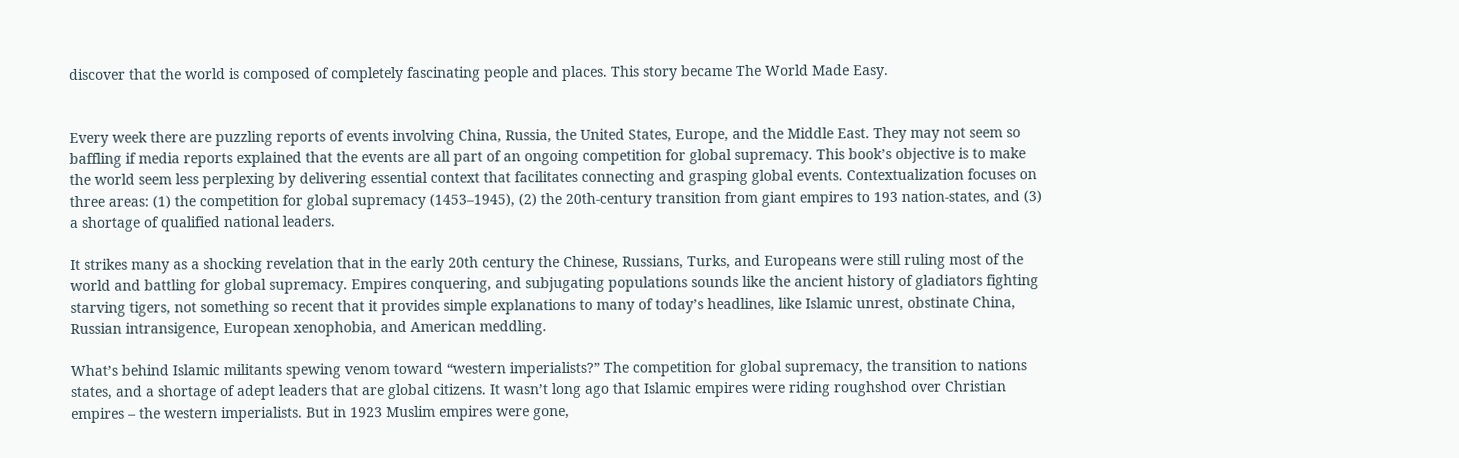discover that the world is composed of completely fascinating people and places. This story became The World Made Easy.


Every week there are puzzling reports of events involving China, Russia, the United States, Europe, and the Middle East. They may not seem so baffling if media reports explained that the events are all part of an ongoing competition for global supremacy. This book’s objective is to make the world seem less perplexing by delivering essential context that facilitates connecting and grasping global events. Contextualization focuses on three areas: (1) the competition for global supremacy (1453–1945), (2) the 20th-century transition from giant empires to 193 nation-states, and (3) a shortage of qualified national leaders.

It strikes many as a shocking revelation that in the early 20th century the Chinese, Russians, Turks, and Europeans were still ruling most of the world and battling for global supremacy. Empires conquering, and subjugating populations sounds like the ancient history of gladiators fighting starving tigers, not something so recent that it provides simple explanations to many of today’s headlines, like Islamic unrest, obstinate China, Russian intransigence, European xenophobia, and American meddling.

What’s behind Islamic militants spewing venom toward “western imperialists?” The competition for global supremacy, the transition to nations states, and a shortage of adept leaders that are global citizens. It wasn’t long ago that Islamic empires were riding roughshod over Christian empires – the western imperialists. But in 1923 Muslim empires were gone,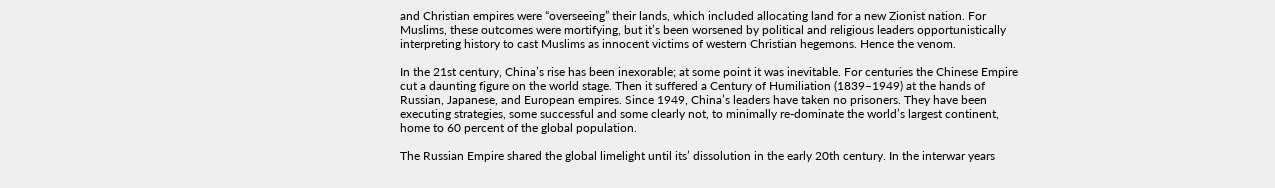and Christian empires were “overseeing” their lands, which included allocating land for a new Zionist nation. For Muslims, these outcomes were mortifying, but it’s been worsened by political and religious leaders opportunistically interpreting history to cast Muslims as innocent victims of western Christian hegemons. Hence the venom.

In the 21st century, China’s rise has been inexorable; at some point it was inevitable. For centuries the Chinese Empire cut a daunting figure on the world stage. Then it suffered a Century of Humiliation (1839–1949) at the hands of Russian, Japanese, and European empires. Since 1949, China’s leaders have taken no prisoners. They have been executing strategies, some successful and some clearly not, to minimally re-dominate the world’s largest continent, home to 60 percent of the global population.

The Russian Empire shared the global limelight until its’ dissolution in the early 20th century. In the interwar years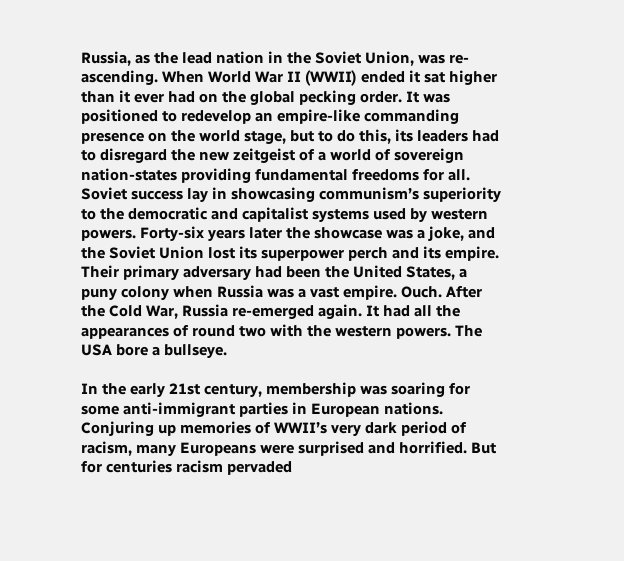Russia, as the lead nation in the Soviet Union, was re-ascending. When World War II (WWII) ended it sat higher than it ever had on the global pecking order. It was positioned to redevelop an empire-like commanding presence on the world stage, but to do this, its leaders had to disregard the new zeitgeist of a world of sovereign nation-states providing fundamental freedoms for all. Soviet success lay in showcasing communism’s superiority to the democratic and capitalist systems used by western powers. Forty-six years later the showcase was a joke, and the Soviet Union lost its superpower perch and its empire. Their primary adversary had been the United States, a puny colony when Russia was a vast empire. Ouch. After the Cold War, Russia re-emerged again. It had all the appearances of round two with the western powers. The USA bore a bullseye.

In the early 21st century, membership was soaring for some anti-immigrant parties in European nations. Conjuring up memories of WWII’s very dark period of racism, many Europeans were surprised and horrified. But for centuries racism pervaded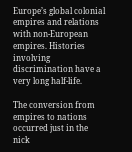Europe’s global colonial empires and relations with non-European empires. Histories involving discrimination have a very long half-life.

The conversion from empires to nations occurred just in the nick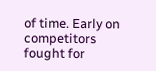of time. Early on competitors fought for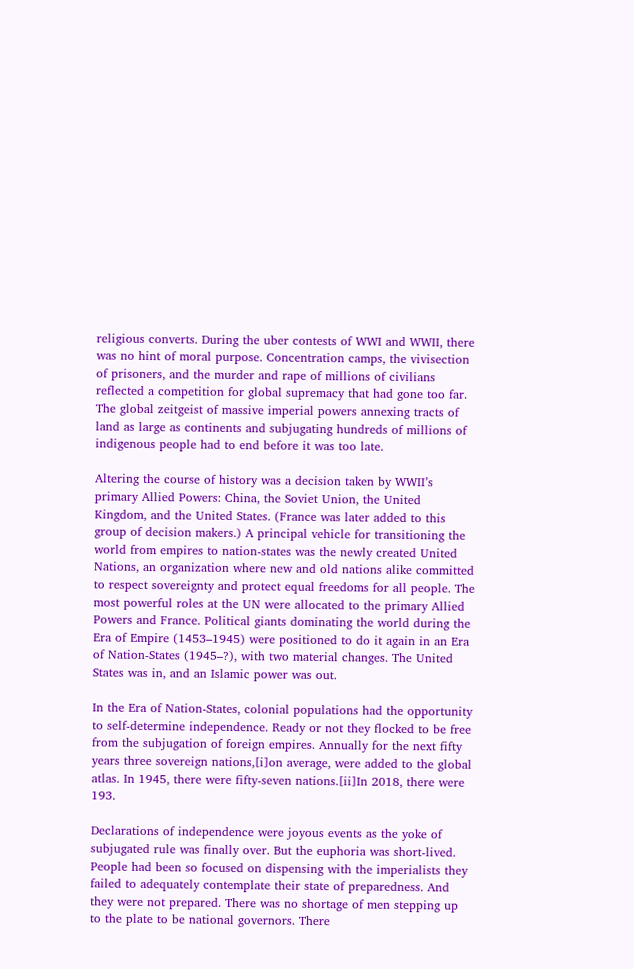religious converts. During the uber contests of WWI and WWII, there was no hint of moral purpose. Concentration camps, the vivisection of prisoners, and the murder and rape of millions of civilians reflected a competition for global supremacy that had gone too far. The global zeitgeist of massive imperial powers annexing tracts of land as large as continents and subjugating hundreds of millions of indigenous people had to end before it was too late.

Altering the course of history was a decision taken by WWII’s primary Allied Powers: China, the Soviet Union, the United Kingdom, and the United States. (France was later added to this group of decision makers.) A principal vehicle for transitioning the world from empires to nation-states was the newly created United Nations, an organization where new and old nations alike committed to respect sovereignty and protect equal freedoms for all people. The most powerful roles at the UN were allocated to the primary Allied Powers and France. Political giants dominating the world during the Era of Empire (1453–1945) were positioned to do it again in an Era of Nation-States (1945–?), with two material changes. The United States was in, and an Islamic power was out.

In the Era of Nation-States, colonial populations had the opportunity to self-determine independence. Ready or not they flocked to be free from the subjugation of foreign empires. Annually for the next fifty years three sovereign nations,[i]on average, were added to the global atlas. In 1945, there were fifty-seven nations.[ii]In 2018, there were 193.

Declarations of independence were joyous events as the yoke of subjugated rule was finally over. But the euphoria was short-lived. People had been so focused on dispensing with the imperialists they failed to adequately contemplate their state of preparedness. And they were not prepared. There was no shortage of men stepping up to the plate to be national governors. There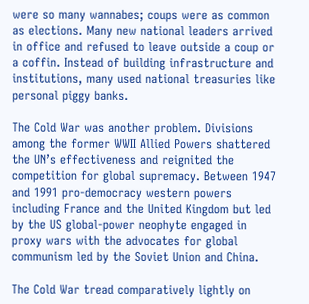were so many wannabes; coups were as common as elections. Many new national leaders arrived in office and refused to leave outside a coup or a coffin. Instead of building infrastructure and institutions, many used national treasuries like personal piggy banks.

The Cold War was another problem. Divisions among the former WWII Allied Powers shattered the UN’s effectiveness and reignited the competition for global supremacy. Between 1947 and 1991 pro-democracy western powers including France and the United Kingdom but led by the US global-power neophyte engaged in proxy wars with the advocates for global communism led by the Soviet Union and China.

The Cold War tread comparatively lightly on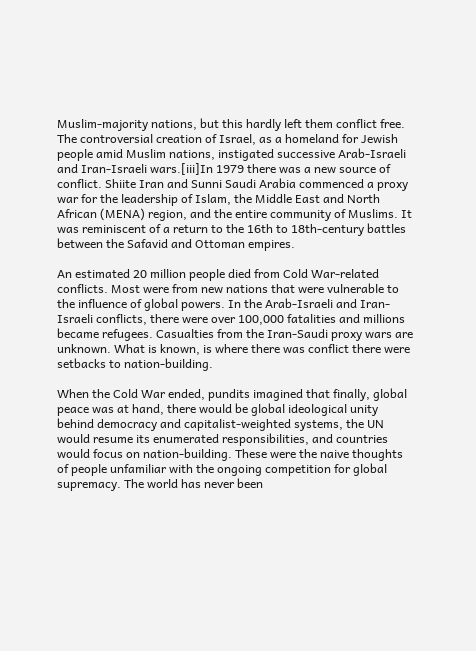Muslim-majority nations, but this hardly left them conflict free. The controversial creation of Israel, as a homeland for Jewish people amid Muslim nations, instigated successive Arab-Israeli and Iran-Israeli wars.[iii]In 1979 there was a new source of conflict. Shiite Iran and Sunni Saudi Arabia commenced a proxy war for the leadership of Islam, the Middle East and North African (MENA) region, and the entire community of Muslims. It was reminiscent of a return to the 16th to 18th-century battles between the Safavid and Ottoman empires.

An estimated 20 million people died from Cold War-related conflicts. Most were from new nations that were vulnerable to the influence of global powers. In the Arab-Israeli and Iran-Israeli conflicts, there were over 100,000 fatalities and millions became refugees. Casualties from the Iran-Saudi proxy wars are unknown. What is known, is where there was conflict there were setbacks to nation-building.

When the Cold War ended, pundits imagined that finally, global peace was at hand, there would be global ideological unity behind democracy and capitalist-weighted systems, the UN would resume its enumerated responsibilities, and countries would focus on nation-building. These were the naive thoughts of people unfamiliar with the ongoing competition for global supremacy. The world has never been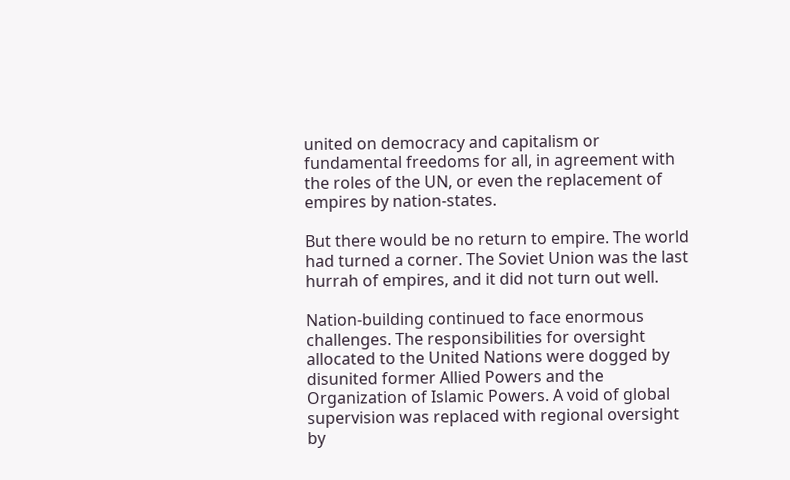united on democracy and capitalism or fundamental freedoms for all, in agreement with the roles of the UN, or even the replacement of empires by nation-states.

But there would be no return to empire. The world had turned a corner. The Soviet Union was the last hurrah of empires, and it did not turn out well.

Nation-building continued to face enormous challenges. The responsibilities for oversight allocated to the United Nations were dogged by disunited former Allied Powers and the Organization of Islamic Powers. A void of global supervision was replaced with regional oversight by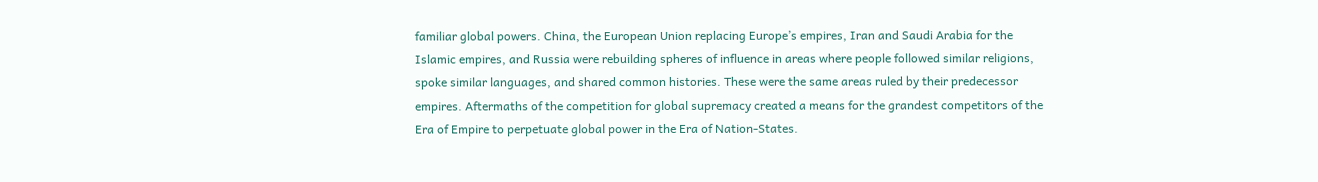familiar global powers. China, the European Union replacing Europe’s empires, Iran and Saudi Arabia for the Islamic empires, and Russia were rebuilding spheres of influence in areas where people followed similar religions, spoke similar languages, and shared common histories. These were the same areas ruled by their predecessor empires. Aftermaths of the competition for global supremacy created a means for the grandest competitors of the Era of Empire to perpetuate global power in the Era of Nation-States.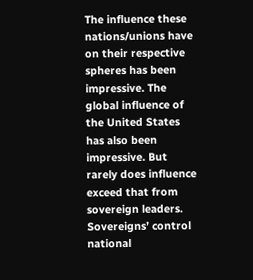The influence these nations/unions have on their respective spheres has been impressive. The global influence of the United States has also been impressive. But rarely does influence exceed that from sovereign leaders. Sovereigns’ control national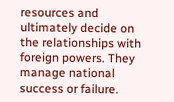resources and ultimately decide on the relationships with foreign powers. They manage national success or failure.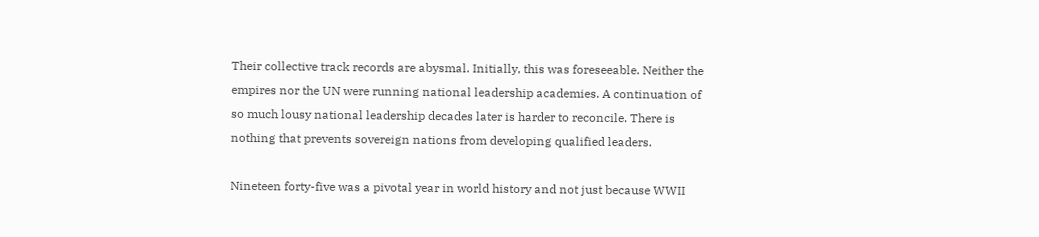Their collective track records are abysmal. Initially, this was foreseeable. Neither the empires nor the UN were running national leadership academies. A continuation of so much lousy national leadership decades later is harder to reconcile. There is nothing that prevents sovereign nations from developing qualified leaders.

Nineteen forty-five was a pivotal year in world history and not just because WWII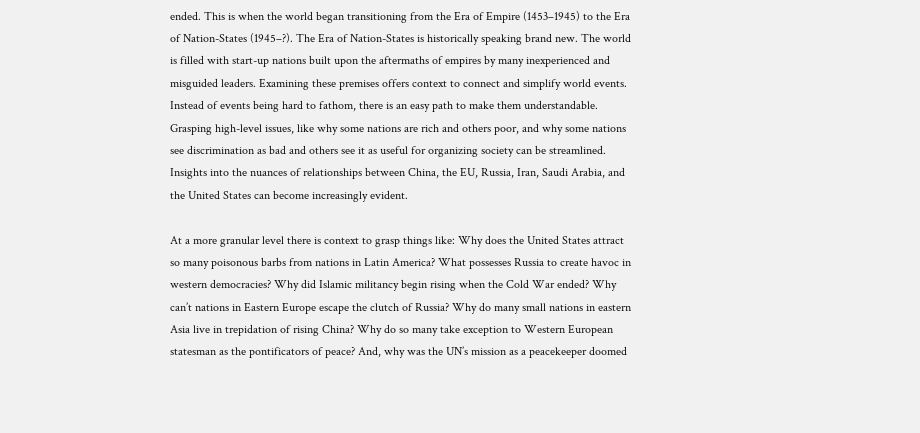ended. This is when the world began transitioning from the Era of Empire (1453–1945) to the Era of Nation-States (1945–?). The Era of Nation-States is historically speaking brand new. The world is filled with start-up nations built upon the aftermaths of empires by many inexperienced and misguided leaders. Examining these premises offers context to connect and simplify world events. Instead of events being hard to fathom, there is an easy path to make them understandable. Grasping high-level issues, like why some nations are rich and others poor, and why some nations see discrimination as bad and others see it as useful for organizing society can be streamlined. Insights into the nuances of relationships between China, the EU, Russia, Iran, Saudi Arabia, and the United States can become increasingly evident.

At a more granular level there is context to grasp things like: Why does the United States attract so many poisonous barbs from nations in Latin America? What possesses Russia to create havoc in western democracies? Why did Islamic militancy begin rising when the Cold War ended? Why can’t nations in Eastern Europe escape the clutch of Russia? Why do many small nations in eastern Asia live in trepidation of rising China? Why do so many take exception to Western European statesman as the pontificators of peace? And, why was the UN’s mission as a peacekeeper doomed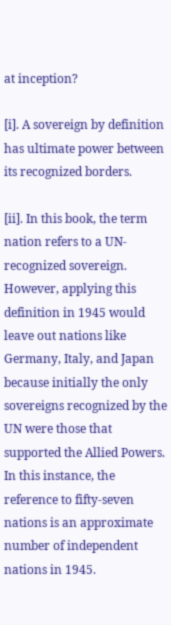at inception?

[i]. A sovereign by definition has ultimate power between its recognized borders.

[ii]. In this book, the term nation refers to a UN-recognized sovereign. However, applying this definition in 1945 would leave out nations like Germany, Italy, and Japan because initially the only sovereigns recognized by the UN were those that supported the Allied Powers. In this instance, the reference to fifty-seven nations is an approximate number of independent nations in 1945.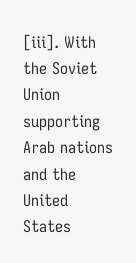[iii]. With the Soviet Union supporting Arab nations and the United States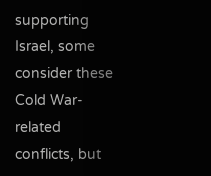supporting Israel, some consider these Cold War-related conflicts, but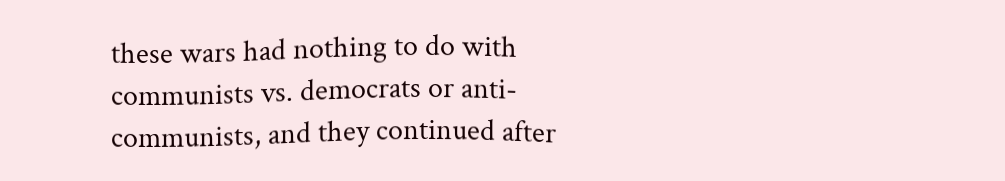these wars had nothing to do with communists vs. democrats or anti-communists, and they continued after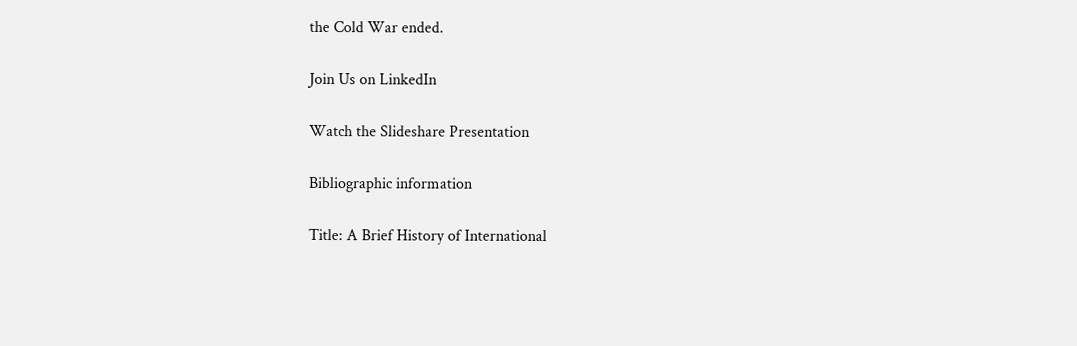the Cold War ended.

Join Us on LinkedIn

Watch the Slideshare Presentation

Bibliographic information

Title: A Brief History of International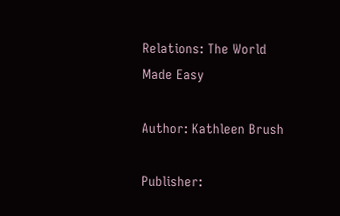Relations: The World Made Easy

Author: Kathleen Brush

Publisher: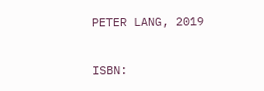PETER LANG, 2019

ISBN: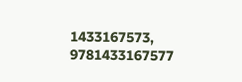1433167573, 9781433167577